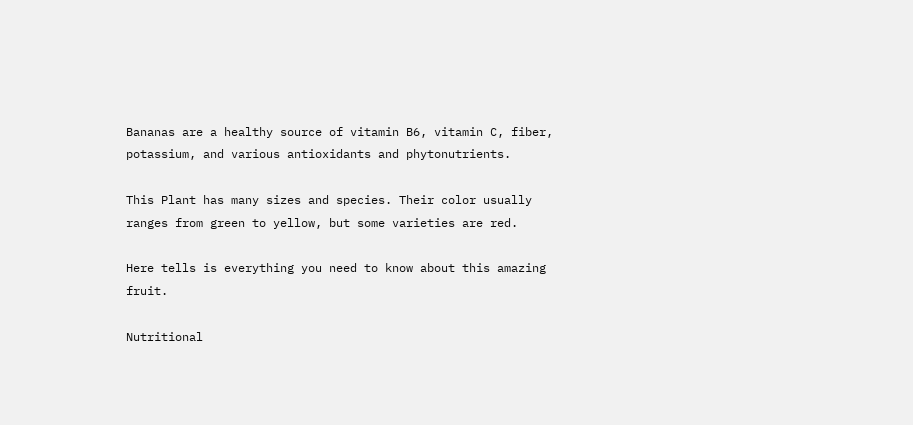Bananas are a healthy source of vitamin B6, vitamin C, fiber, potassium, and various antioxidants and phytonutrients.

This Plant has many sizes and species. Their color usually ranges from green to yellow, but some varieties are red.

Here tells is everything you need to know about this amazing fruit.

Nutritional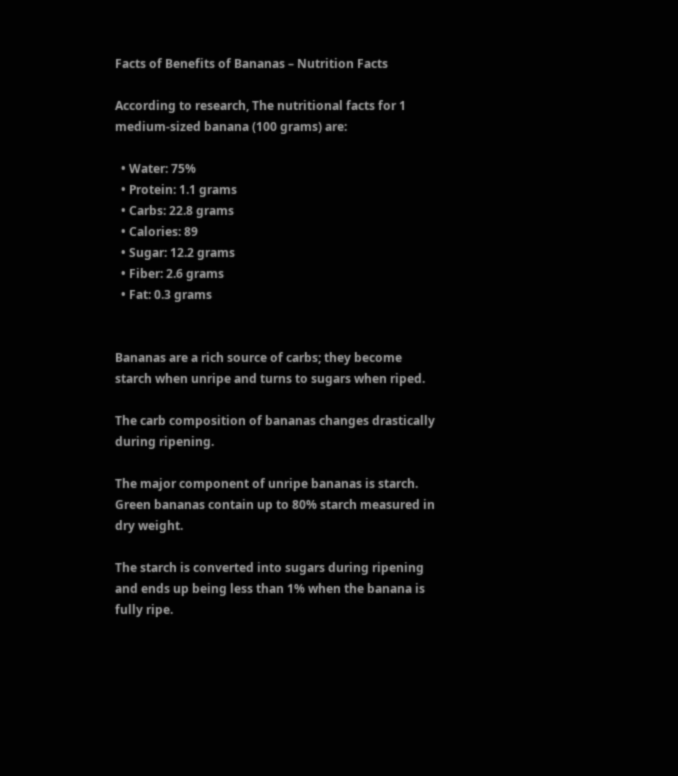Facts of Benefits of Bananas – Nutrition Facts

According to research, The nutritional facts for 1 medium-sized banana (100 grams) are:

  • Water: 75%
  • Protein: 1.1 grams
  • Carbs: 22.8 grams
  • Calories: 89
  • Sugar: 12.2 grams
  • Fiber: 2.6 grams
  • Fat: 0.3 grams


Bananas are a rich source of carbs; they become starch when unripe and turns to sugars when riped.

The carb composition of bananas changes drastically during ripening.

The major component of unripe bananas is starch. Green bananas contain up to 80% starch measured in dry weight.

The starch is converted into sugars during ripening and ends up being less than 1% when the banana is fully ripe.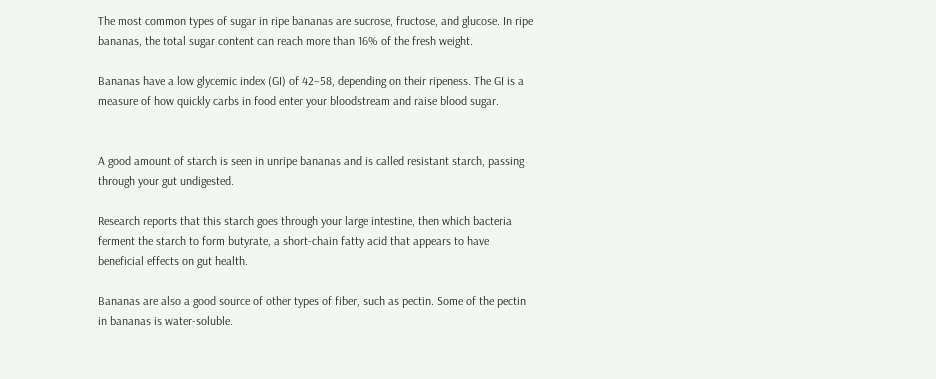The most common types of sugar in ripe bananas are sucrose, fructose, and glucose. In ripe bananas, the total sugar content can reach more than 16% of the fresh weight.

Bananas have a low glycemic index (GI) of 42–58, depending on their ripeness. The GI is a measure of how quickly carbs in food enter your bloodstream and raise blood sugar.


A good amount of starch is seen in unripe bananas and is called resistant starch, passing through your gut undigested.

Research reports that this starch goes through your large intestine, then which bacteria ferment the starch to form butyrate, a short-chain fatty acid that appears to have beneficial effects on gut health.

Bananas are also a good source of other types of fiber, such as pectin. Some of the pectin in bananas is water-soluble.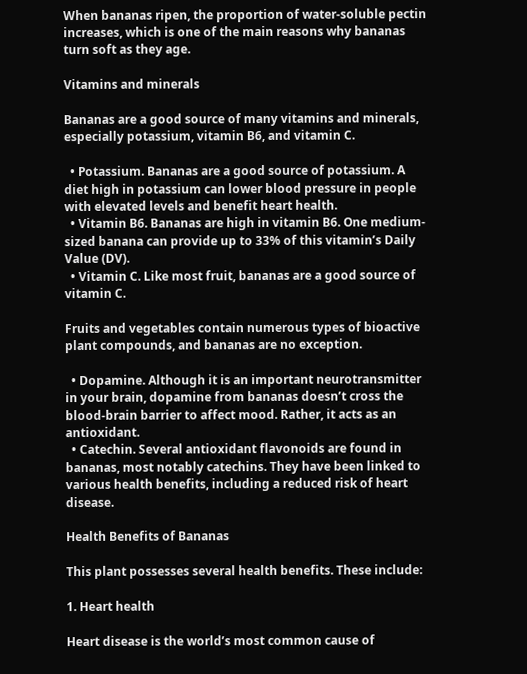When bananas ripen, the proportion of water-soluble pectin increases, which is one of the main reasons why bananas turn soft as they age.

Vitamins and minerals

Bananas are a good source of many vitamins and minerals, especially potassium, vitamin B6, and vitamin C.

  • Potassium. Bananas are a good source of potassium. A diet high in potassium can lower blood pressure in people with elevated levels and benefit heart health.
  • Vitamin B6. Bananas are high in vitamin B6. One medium-sized banana can provide up to 33% of this vitamin’s Daily Value (DV).
  • Vitamin C. Like most fruit, bananas are a good source of vitamin C.

Fruits and vegetables contain numerous types of bioactive plant compounds, and bananas are no exception.

  • Dopamine. Although it is an important neurotransmitter in your brain, dopamine from bananas doesn’t cross the blood-brain barrier to affect mood. Rather, it acts as an antioxidant.
  • Catechin. Several antioxidant flavonoids are found in bananas, most notably catechins. They have been linked to various health benefits, including a reduced risk of heart disease.

Health Benefits of Bananas

This plant possesses several health benefits. These include:

1. Heart health

Heart disease is the world’s most common cause of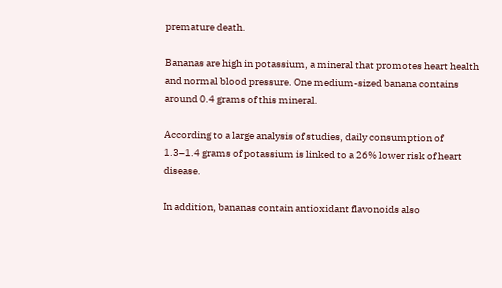premature death.

Bananas are high in potassium, a mineral that promotes heart health and normal blood pressure. One medium-sized banana contains around 0.4 grams of this mineral.

According to a large analysis of studies, daily consumption of 1.3–1.4 grams of potassium is linked to a 26% lower risk of heart disease.

In addition, bananas contain antioxidant flavonoids also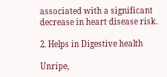associated with a significant decrease in heart disease risk.

2. Helps in Digestive health

Unripe,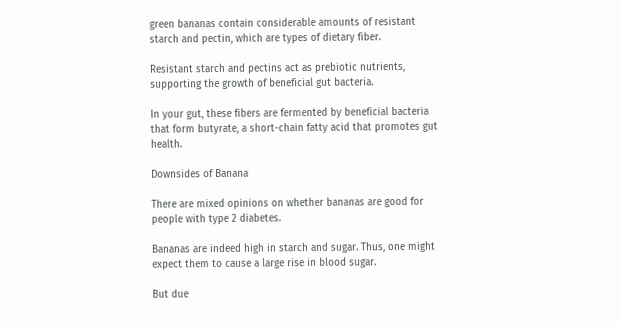green bananas contain considerable amounts of resistant starch and pectin, which are types of dietary fiber.

Resistant starch and pectins act as prebiotic nutrients, supporting the growth of beneficial gut bacteria.

In your gut, these fibers are fermented by beneficial bacteria that form butyrate, a short-chain fatty acid that promotes gut health.

Downsides of Banana

There are mixed opinions on whether bananas are good for people with type 2 diabetes.

Bananas are indeed high in starch and sugar. Thus, one might expect them to cause a large rise in blood sugar.

But due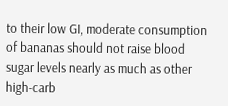to their low GI, moderate consumption of bananas should not raise blood sugar levels nearly as much as other high-carb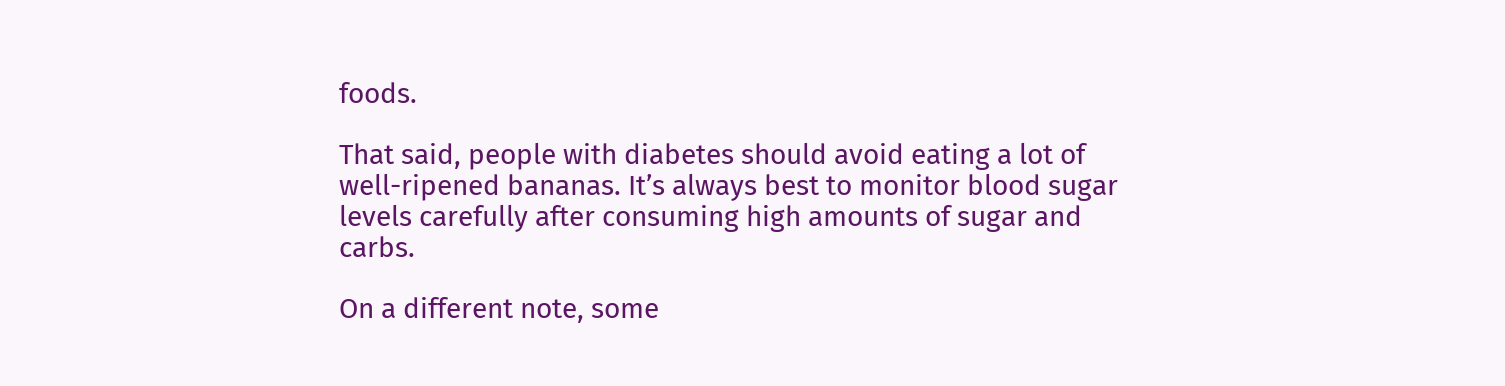foods.

That said, people with diabetes should avoid eating a lot of well-ripened bananas. It’s always best to monitor blood sugar levels carefully after consuming high amounts of sugar and carbs.

On a different note, some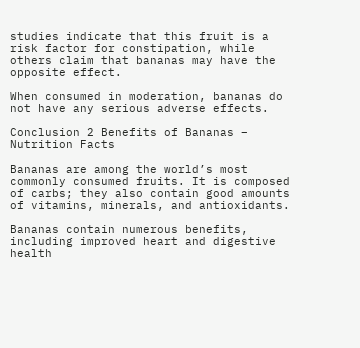studies indicate that this fruit is a risk factor for constipation, while others claim that bananas may have the opposite effect.

When consumed in moderation, bananas do not have any serious adverse effects.

Conclusion 2 Benefits of Bananas – Nutrition Facts

Bananas are among the world’s most commonly consumed fruits. It is composed of carbs; they also contain good amounts of vitamins, minerals, and antioxidants.

Bananas contain numerous benefits, including improved heart and digestive health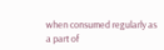when consumed regularly as a part of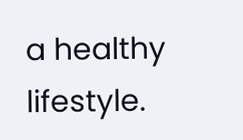a healthy lifestyle.